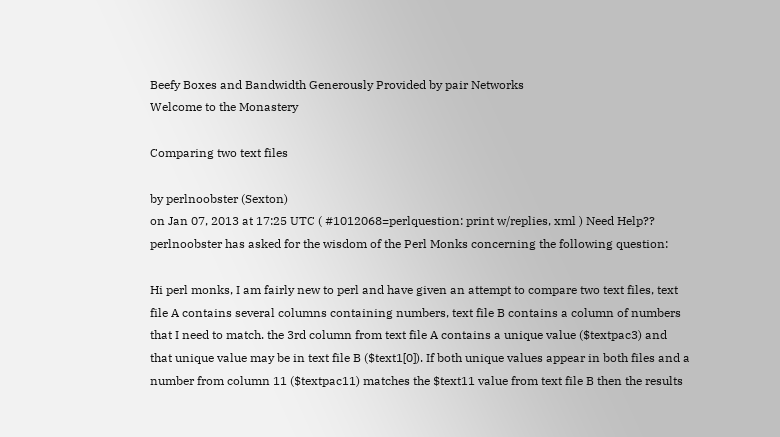Beefy Boxes and Bandwidth Generously Provided by pair Networks
Welcome to the Monastery

Comparing two text files

by perlnoobster (Sexton)
on Jan 07, 2013 at 17:25 UTC ( #1012068=perlquestion: print w/replies, xml ) Need Help??
perlnoobster has asked for the wisdom of the Perl Monks concerning the following question:

Hi perl monks, I am fairly new to perl and have given an attempt to compare two text files, text file A contains several columns containing numbers, text file B contains a column of numbers that I need to match. the 3rd column from text file A contains a unique value ($textpac3) and that unique value may be in text file B ($text1[0]). If both unique values appear in both files and a number from column 11 ($textpac11) matches the $text11 value from text file B then the results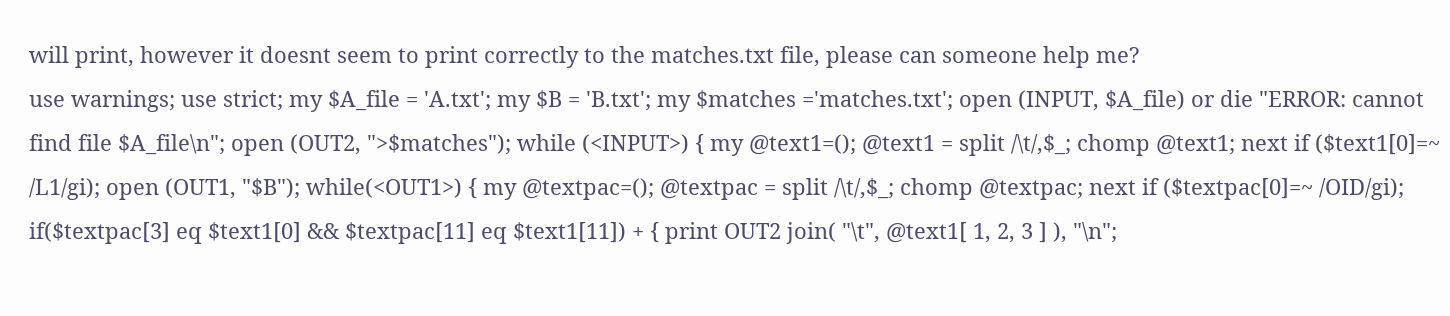will print, however it doesnt seem to print correctly to the matches.txt file, please can someone help me?
use warnings; use strict; my $A_file = 'A.txt'; my $B = 'B.txt'; my $matches ='matches.txt'; open (INPUT, $A_file) or die "ERROR: cannot find file $A_file\n"; open (OUT2, ">$matches"); while (<INPUT>) { my @text1=(); @text1 = split /\t/,$_; chomp @text1; next if ($text1[0]=~ /L1/gi); open (OUT1, "$B"); while(<OUT1>) { my @textpac=(); @textpac = split /\t/,$_; chomp @textpac; next if ($textpac[0]=~ /OID/gi); if($textpac[3] eq $text1[0] && $textpac[11] eq $text1[11]) + { print OUT2 join( "\t", @text1[ 1, 2, 3 ] ), "\n";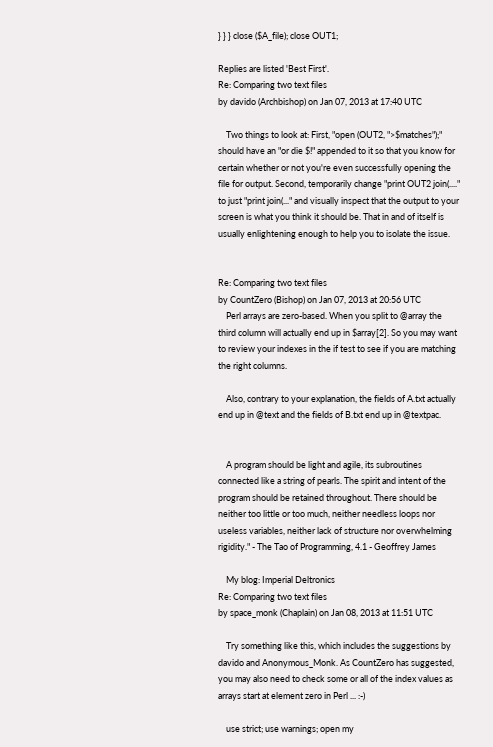} } } close ($A_file); close OUT1;

Replies are listed 'Best First'.
Re: Comparing two text files
by davido (Archbishop) on Jan 07, 2013 at 17:40 UTC

    Two things to look at: First, "open (OUT2, ">$matches");" should have an "or die $!" appended to it so that you know for certain whether or not you're even successfully opening the file for output. Second, temporarily change "print OUT2 join(...." to just "print join(..." and visually inspect that the output to your screen is what you think it should be. That in and of itself is usually enlightening enough to help you to isolate the issue.


Re: Comparing two text files
by CountZero (Bishop) on Jan 07, 2013 at 20:56 UTC
    Perl arrays are zero-based. When you split to @array the third column will actually end up in $array[2]. So you may want to review your indexes in the if test to see if you are matching the right columns.

    Also, contrary to your explanation, the fields of A.txt actually end up in @text and the fields of B.txt end up in @textpac.


    A program should be light and agile, its subroutines connected like a string of pearls. The spirit and intent of the program should be retained throughout. There should be neither too little or too much, neither needless loops nor useless variables, neither lack of structure nor overwhelming rigidity." - The Tao of Programming, 4.1 - Geoffrey James

    My blog: Imperial Deltronics
Re: Comparing two text files
by space_monk (Chaplain) on Jan 08, 2013 at 11:51 UTC

    Try something like this, which includes the suggestions by davido and Anonymous_Monk. As CountZero has suggested, you may also need to check some or all of the index values as arrays start at element zero in Perl ... :-)

    use strict; use warnings; open my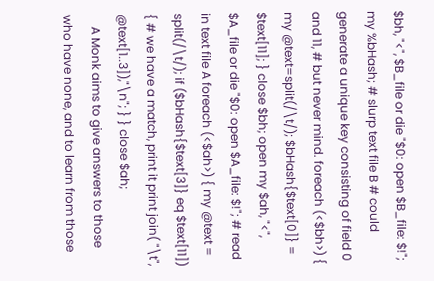$bh, "<", $B_file or die "$0: open $B_file: $!"; my %bHash; # slurp text file B # could generate a unique key consisting of field 0 and 11, # but never mind. foreach (<$bh>) { my @text=split(/\t/); $bHash{$text[0]} = $text[11]; } close $bh; open my $ah, "<", $A_file or die "$0: open $A_file: $!"; # read in text file A foreach (<$ah>) { my @text = split(/\t/); if ($bHash{$text[3]} eq $text[11]) { # we have a match, print it print join( "\t", @text[1..3]),"\n"; } } close $ah;
    A Monk aims to give answers to those who have none, and to learn from those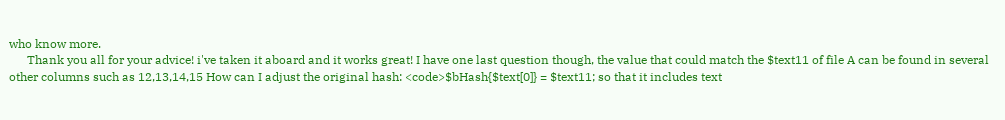who know more.
      Thank you all for your advice! i've taken it aboard and it works great! I have one last question though, the value that could match the $text11 of file A can be found in several other columns such as 12,13,14,15 How can I adjust the original hash: <code>$bHash{$text[0]} = $text11; so that it includes text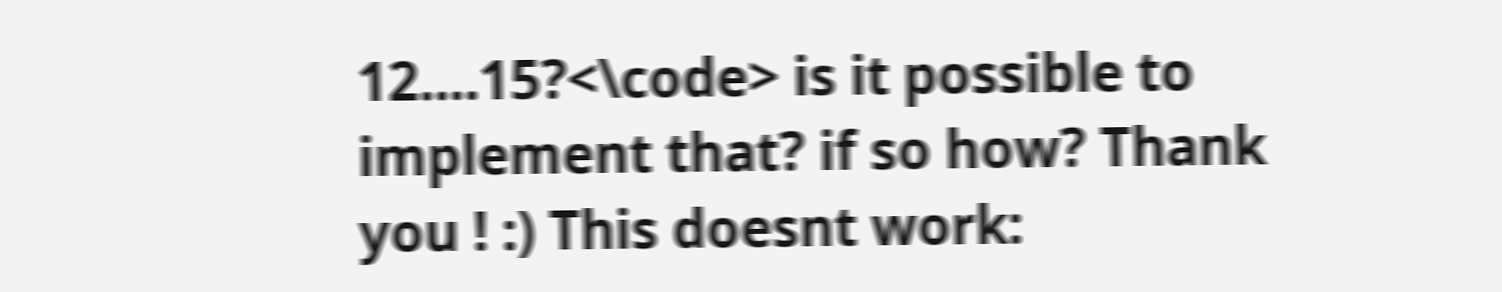12....15?<\code> is it possible to implement that? if so how? Thank you ! :) This doesnt work: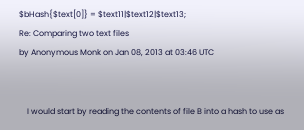$bHash{$text[0]} = $text11|$text12|$text13;
Re: Comparing two text files
by Anonymous Monk on Jan 08, 2013 at 03:46 UTC


    I would start by reading the contents of file B into a hash to use as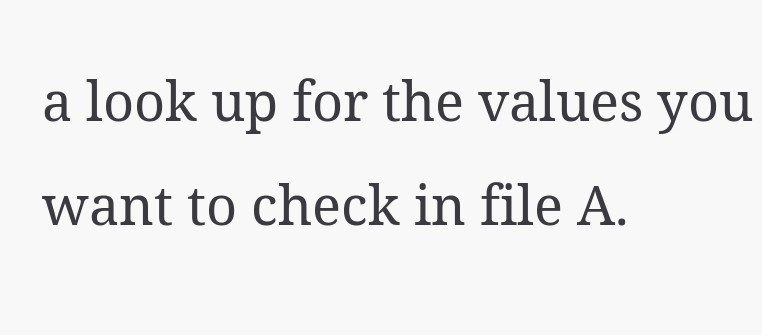a look up for the values you want to check in file A.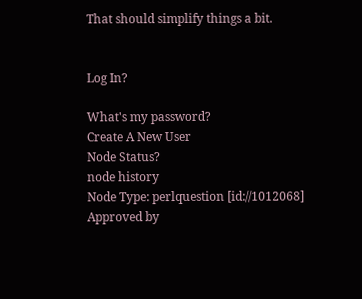That should simplify things a bit.


Log In?

What's my password?
Create A New User
Node Status?
node history
Node Type: perlquestion [id://1012068]
Approved by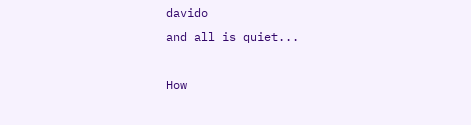davido
and all is quiet...

How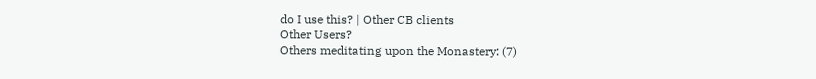do I use this? | Other CB clients
Other Users?
Others meditating upon the Monastery: (7)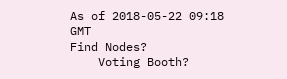As of 2018-05-22 09:18 GMT
Find Nodes?
    Voting Booth?